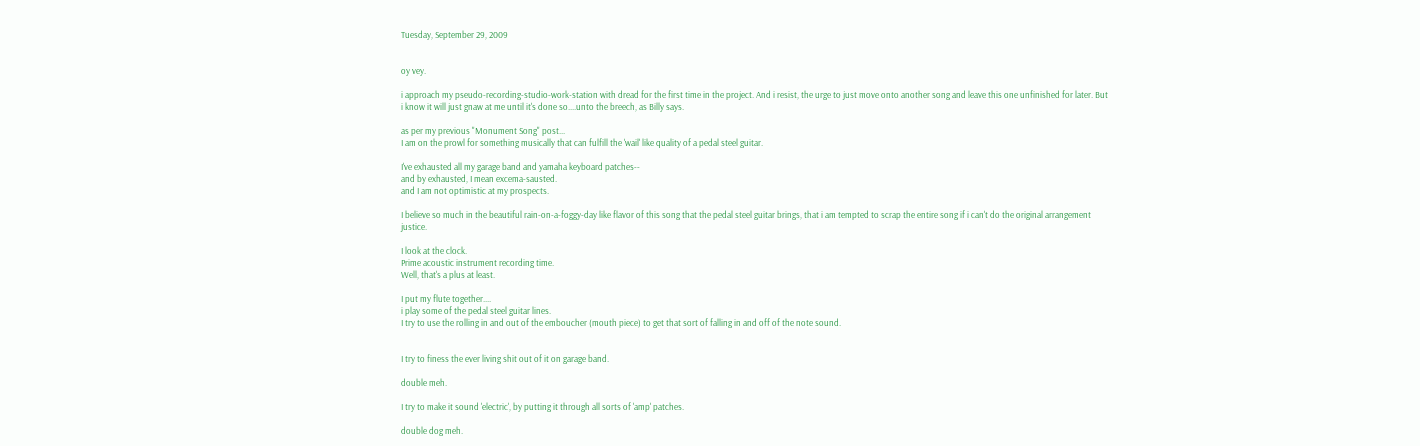Tuesday, September 29, 2009


oy vey.

i approach my pseudo-recording-studio-work-station with dread for the first time in the project. And i resist, the urge to just move onto another song and leave this one unfinished for later. But i know it will just gnaw at me until it's done so....unto the breech, as Billy says.

as per my previous "Monument Song" post...
I am on the prowl for something musically that can fulfill the 'wail' like quality of a pedal steel guitar.

I've exhausted all my garage band and yamaha keyboard patches--
and by exhausted, I mean excema-sausted.
and I am not optimistic at my prospects.

I believe so much in the beautiful rain-on-a-foggy-day like flavor of this song that the pedal steel guitar brings, that i am tempted to scrap the entire song if i can't do the original arrangement justice.

I look at the clock.
Prime acoustic instrument recording time.
Well, that's a plus at least.

I put my flute together....
i play some of the pedal steel guitar lines.
I try to use the rolling in and out of the emboucher (mouth piece) to get that sort of falling in and off of the note sound.


I try to finess the ever living shit out of it on garage band.

double meh.

I try to make it sound 'electric', by putting it through all sorts of 'amp' patches.

double dog meh.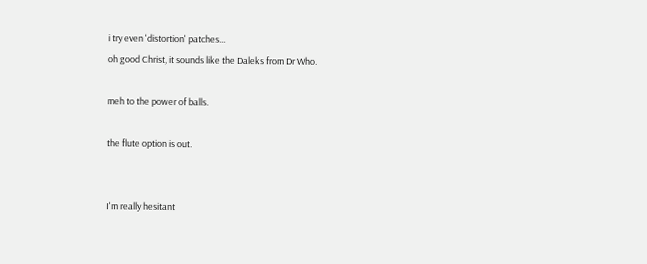i try even 'distortion' patches...
oh good Christ, it sounds like the Daleks from Dr Who.

meh to the power of balls.

the flute option is out.


I'm really hesitant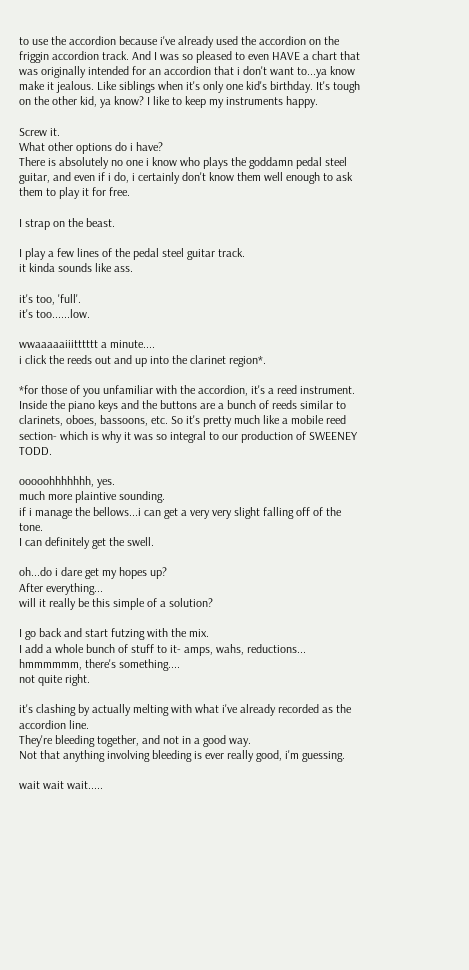to use the accordion because i've already used the accordion on the friggin accordion track. And I was so pleased to even HAVE a chart that was originally intended for an accordion that i don't want to...ya know make it jealous. Like siblings when it's only one kid's birthday. It's tough on the other kid, ya know? I like to keep my instruments happy.

Screw it.
What other options do i have?
There is absolutely no one i know who plays the goddamn pedal steel guitar, and even if i do, i certainly don't know them well enough to ask them to play it for free.

I strap on the beast.

I play a few lines of the pedal steel guitar track.
it kinda sounds like ass.

it's too, 'full'.
it's too......low.

wwaaaaaiiitttttt a minute....
i click the reeds out and up into the clarinet region*.

*for those of you unfamiliar with the accordion, it's a reed instrument. Inside the piano keys and the buttons are a bunch of reeds similar to clarinets, oboes, bassoons, etc. So it's pretty much like a mobile reed section- which is why it was so integral to our production of SWEENEY TODD.

ooooohhhhhhh, yes.
much more plaintive sounding.
if i manage the bellows...i can get a very very slight falling off of the tone.
I can definitely get the swell.

oh...do i dare get my hopes up?
After everything...
will it really be this simple of a solution?

I go back and start futzing with the mix.
I add a whole bunch of stuff to it- amps, wahs, reductions...
hmmmmmm, there's something....
not quite right.

it's clashing by actually melting with what i've already recorded as the accordion line.
They're bleeding together, and not in a good way.
Not that anything involving bleeding is ever really good, i'm guessing.

wait wait wait.....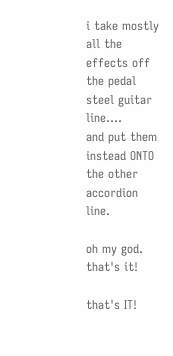i take mostly all the effects off the pedal steel guitar line....
and put them instead ONTO the other accordion line.

oh my god.
that's it!

that's IT!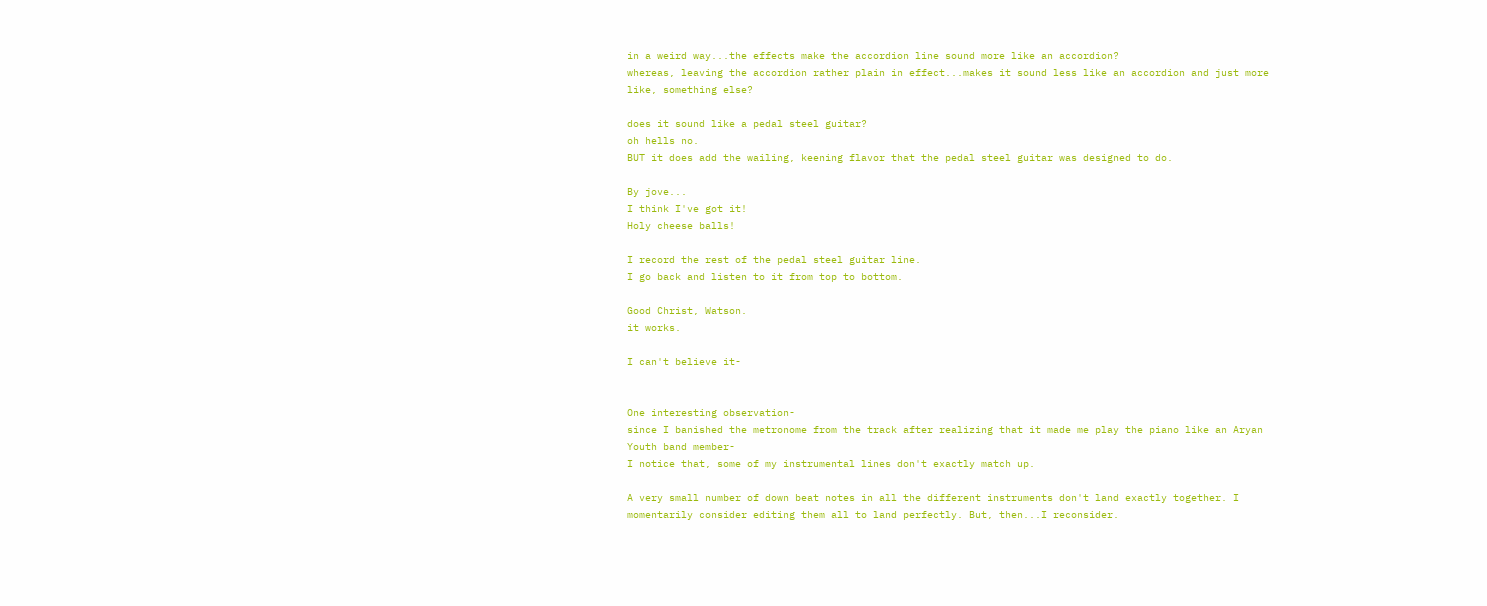in a weird way...the effects make the accordion line sound more like an accordion?
whereas, leaving the accordion rather plain in effect...makes it sound less like an accordion and just more like, something else?

does it sound like a pedal steel guitar?
oh hells no.
BUT it does add the wailing, keening flavor that the pedal steel guitar was designed to do.

By jove...
I think I've got it!
Holy cheese balls!

I record the rest of the pedal steel guitar line.
I go back and listen to it from top to bottom.

Good Christ, Watson.
it works.

I can't believe it-


One interesting observation-
since I banished the metronome from the track after realizing that it made me play the piano like an Aryan Youth band member-
I notice that, some of my instrumental lines don't exactly match up.

A very small number of down beat notes in all the different instruments don't land exactly together. I momentarily consider editing them all to land perfectly. But, then...I reconsider.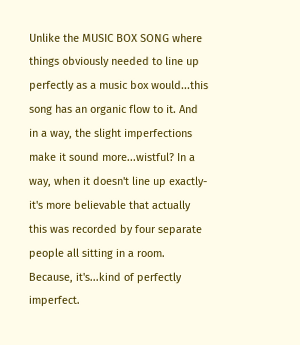Unlike the MUSIC BOX SONG where things obviously needed to line up perfectly as a music box would...this song has an organic flow to it. And in a way, the slight imperfections make it sound more...wistful? In a way, when it doesn't line up exactly- it's more believable that actually this was recorded by four separate people all sitting in a room. Because, it's...kind of perfectly imperfect.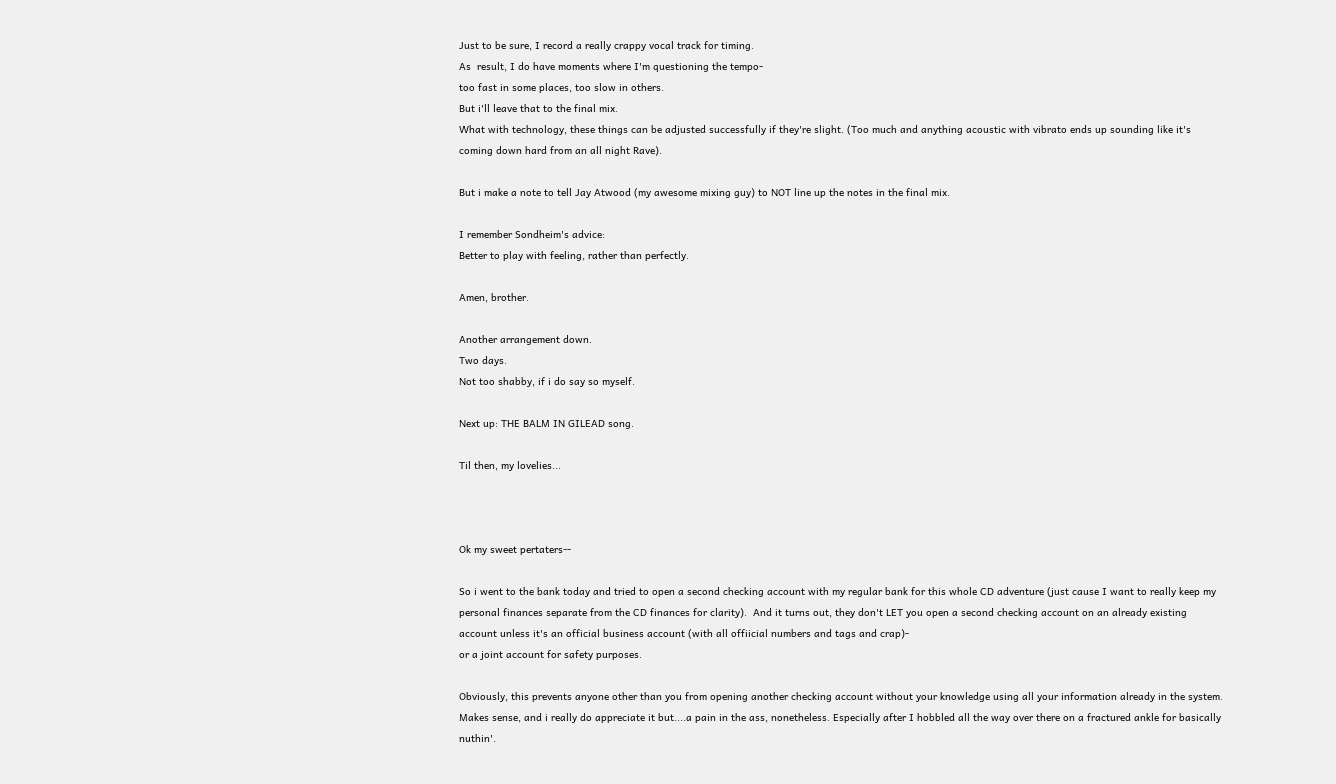Just to be sure, I record a really crappy vocal track for timing.
As  result, I do have moments where I'm questioning the tempo-
too fast in some places, too slow in others.
But i'll leave that to the final mix.
What with technology, these things can be adjusted successfully if they're slight. (Too much and anything acoustic with vibrato ends up sounding like it's coming down hard from an all night Rave).

But i make a note to tell Jay Atwood (my awesome mixing guy) to NOT line up the notes in the final mix.

I remember Sondheim's advice:
Better to play with feeling, rather than perfectly.

Amen, brother.

Another arrangement down.
Two days.
Not too shabby, if i do say so myself.

Next up: THE BALM IN GILEAD song.

Til then, my lovelies...



Ok my sweet pertaters--

So i went to the bank today and tried to open a second checking account with my regular bank for this whole CD adventure (just cause I want to really keep my personal finances separate from the CD finances for clarity).  And it turns out, they don't LET you open a second checking account on an already existing account unless it's an official business account (with all offiicial numbers and tags and crap)-
or a joint account for safety purposes.

Obviously, this prevents anyone other than you from opening another checking account without your knowledge using all your information already in the system. Makes sense, and i really do appreciate it but....a pain in the ass, nonetheless. Especially after I hobbled all the way over there on a fractured ankle for basically nuthin'.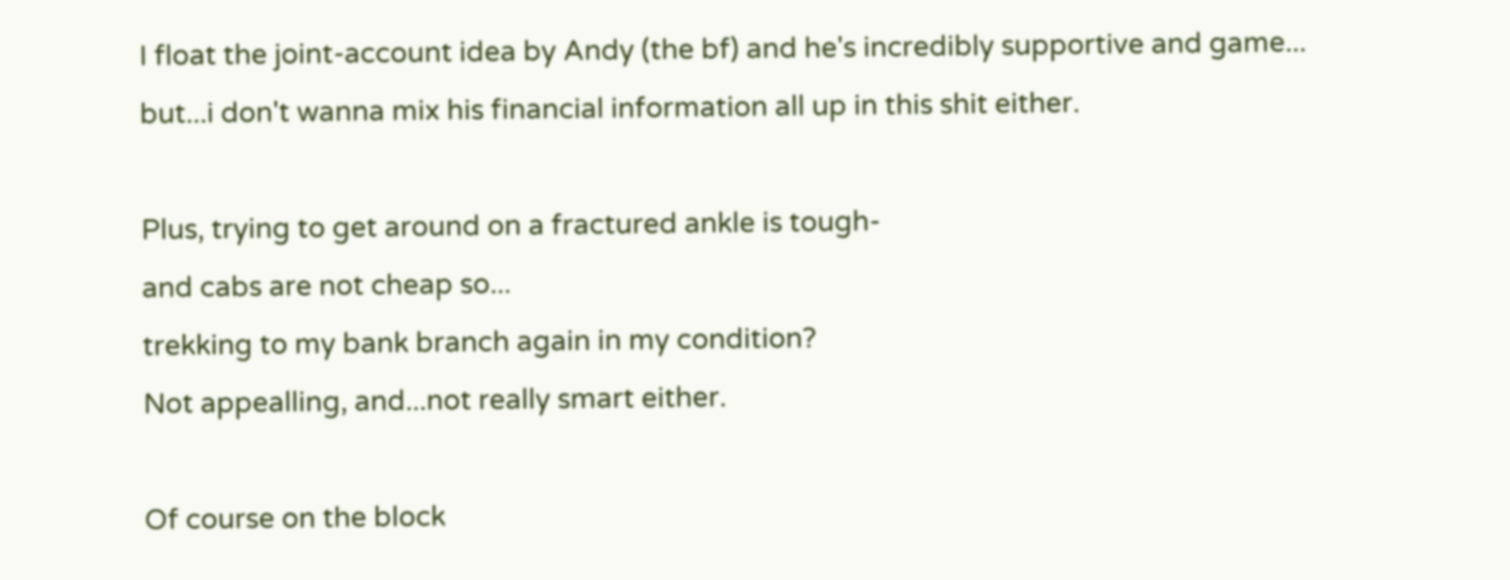I float the joint-account idea by Andy (the bf) and he's incredibly supportive and game...
but...i don't wanna mix his financial information all up in this shit either.

Plus, trying to get around on a fractured ankle is tough-
and cabs are not cheap so...
trekking to my bank branch again in my condition?
Not appealling, and...not really smart either.

Of course on the block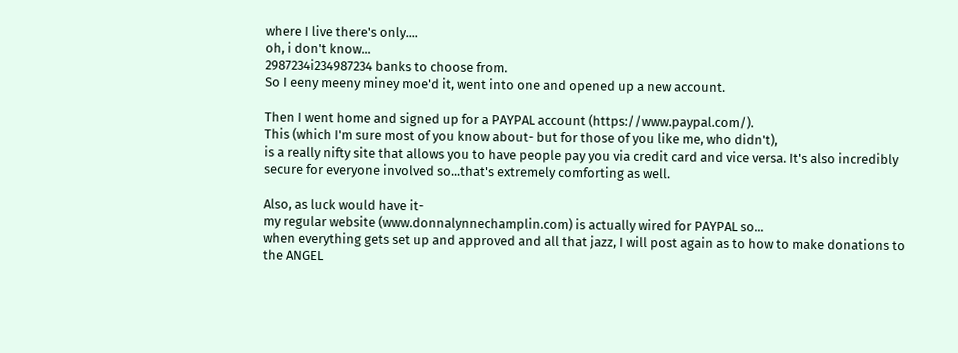where I live there's only....
oh, i don't know...
2987234i234987234 banks to choose from.
So I eeny meeny miney moe'd it, went into one and opened up a new account.

Then I went home and signed up for a PAYPAL account (https://www.paypal.com/).
This (which I'm sure most of you know about- but for those of you like me, who didn't),
is a really nifty site that allows you to have people pay you via credit card and vice versa. It's also incredibly secure for everyone involved so...that's extremely comforting as well.

Also, as luck would have it-
my regular website (www.donnalynnechamplin.com) is actually wired for PAYPAL so...
when everything gets set up and approved and all that jazz, I will post again as to how to make donations to the ANGEL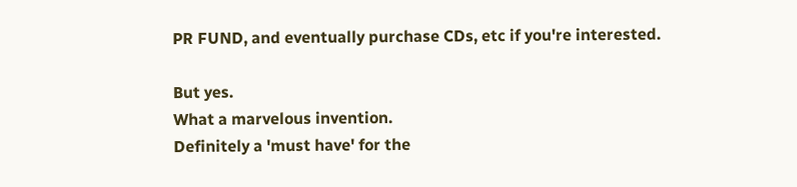PR FUND, and eventually purchase CDs, etc if you're interested.

But yes.
What a marvelous invention.
Definitely a 'must have' for the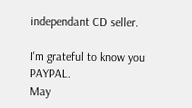independant CD seller.

I'm grateful to know you PAYPAL.
May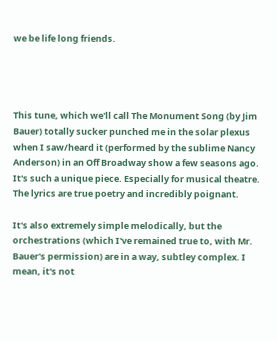we be life long friends.




This tune, which we'll call The Monument Song (by Jim Bauer) totally sucker punched me in the solar plexus when I saw/heard it (performed by the sublime Nancy Anderson) in an Off Broadway show a few seasons ago. It's such a unique piece. Especially for musical theatre. The lyrics are true poetry and incredibly poignant.

It's also extremely simple melodically, but the orchestrations (which I've remained true to, with Mr. Bauer's permission) are in a way, subtley complex. I mean, it's not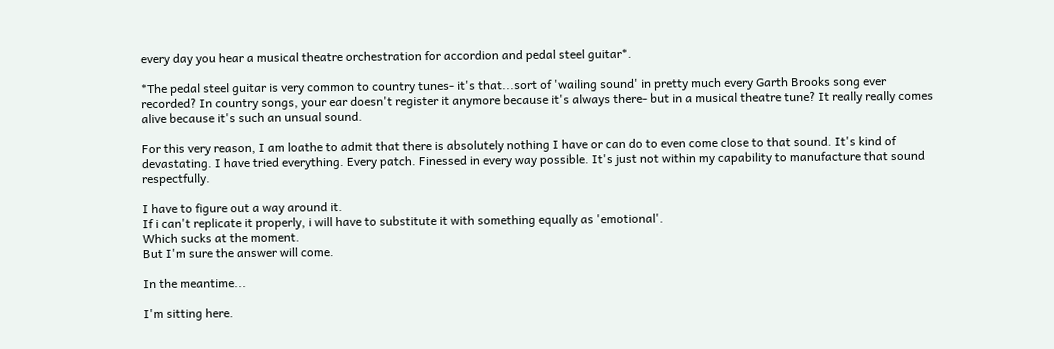every day you hear a musical theatre orchestration for accordion and pedal steel guitar*.

*The pedal steel guitar is very common to country tunes- it's that...sort of 'wailing sound' in pretty much every Garth Brooks song ever recorded? In country songs, your ear doesn't register it anymore because it's always there- but in a musical theatre tune? It really really comes alive because it's such an unsual sound.

For this very reason, I am loathe to admit that there is absolutely nothing I have or can do to even come close to that sound. It's kind of devastating. I have tried everything. Every patch. Finessed in every way possible. It's just not within my capability to manufacture that sound respectfully.

I have to figure out a way around it.
If i can't replicate it properly, i will have to substitute it with something equally as 'emotional'.
Which sucks at the moment.
But I'm sure the answer will come.

In the meantime...

I'm sitting here.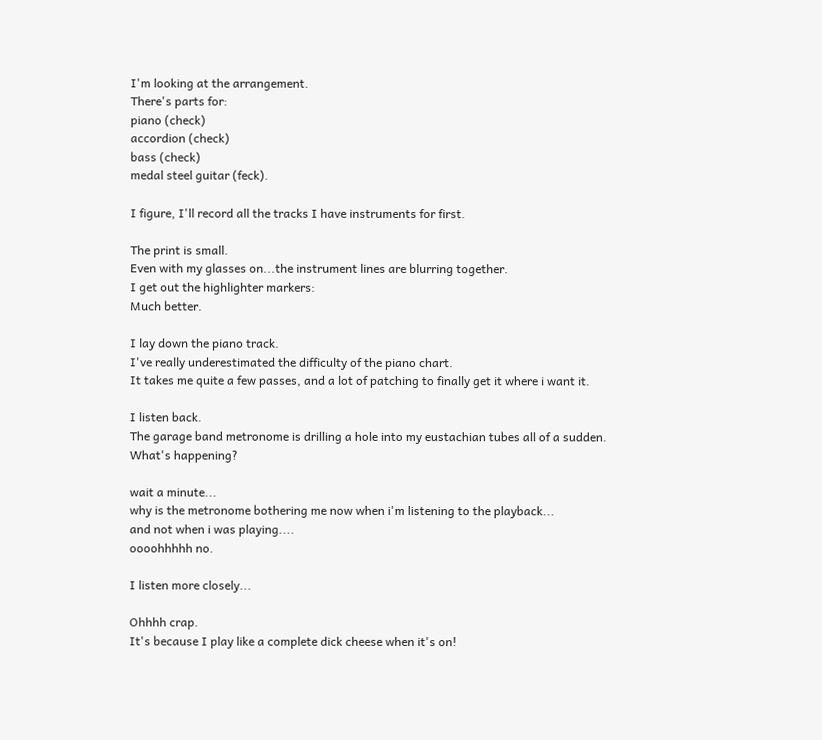I'm looking at the arrangement.
There's parts for:
piano (check)
accordion (check)
bass (check)
medal steel guitar (feck).

I figure, I'll record all the tracks I have instruments for first.

The print is small.
Even with my glasses on...the instrument lines are blurring together.
I get out the highlighter markers:
Much better.

I lay down the piano track.
I've really underestimated the difficulty of the piano chart.
It takes me quite a few passes, and a lot of patching to finally get it where i want it.

I listen back.
The garage band metronome is drilling a hole into my eustachian tubes all of a sudden.
What's happening?

wait a minute...
why is the metronome bothering me now when i'm listening to the playback...
and not when i was playing....
oooohhhhh no.

I listen more closely...

Ohhhh crap.
It's because I play like a complete dick cheese when it's on!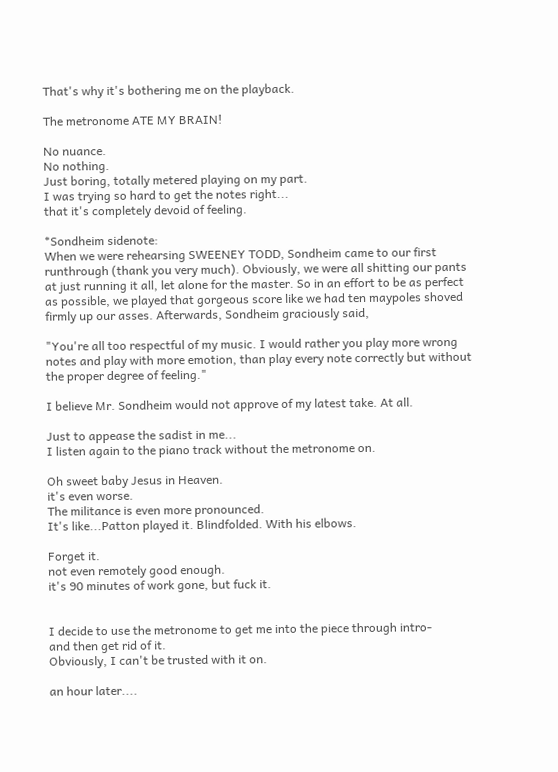That's why it's bothering me on the playback.

The metronome ATE MY BRAIN!

No nuance.
No nothing.
Just boring, totally metered playing on my part.
I was trying so hard to get the notes right...
that it's completely devoid of feeling.

*Sondheim sidenote:
When we were rehearsing SWEENEY TODD, Sondheim came to our first runthrough (thank you very much). Obviously, we were all shitting our pants at just running it all, let alone for the master. So in an effort to be as perfect as possible, we played that gorgeous score like we had ten maypoles shoved firmly up our asses. Afterwards, Sondheim graciously said,

"You're all too respectful of my music. I would rather you play more wrong notes and play with more emotion, than play every note correctly but without the proper degree of feeling."

I believe Mr. Sondheim would not approve of my latest take. At all.

Just to appease the sadist in me...
I listen again to the piano track without the metronome on.

Oh sweet baby Jesus in Heaven.
it's even worse.
The militance is even more pronounced.
It's like...Patton played it. Blindfolded. With his elbows.

Forget it.
not even remotely good enough.
it's 90 minutes of work gone, but fuck it.


I decide to use the metronome to get me into the piece through intro-
and then get rid of it.
Obviously, I can't be trusted with it on.

an hour later....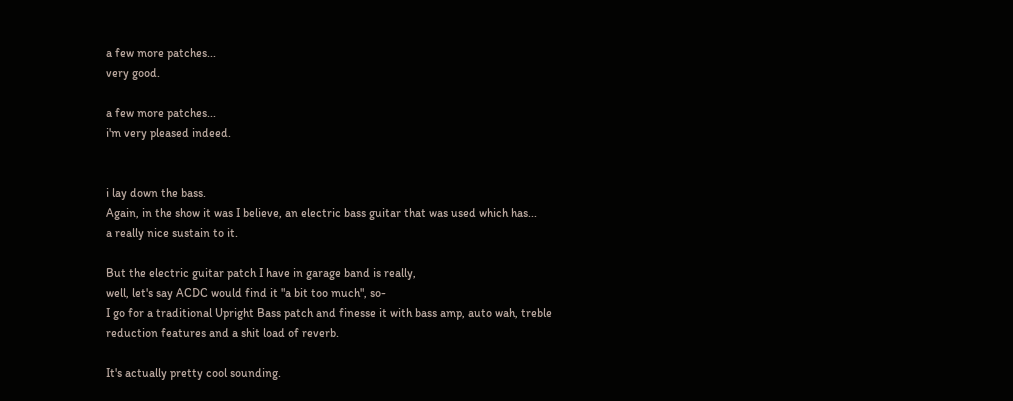a few more patches...
very good.

a few more patches...
i'm very pleased indeed.


i lay down the bass.
Again, in the show it was I believe, an electric bass guitar that was used which has...
a really nice sustain to it.

But the electric guitar patch I have in garage band is really,
well, let's say ACDC would find it "a bit too much", so-
I go for a traditional Upright Bass patch and finesse it with bass amp, auto wah, treble reduction features and a shit load of reverb.

It's actually pretty cool sounding.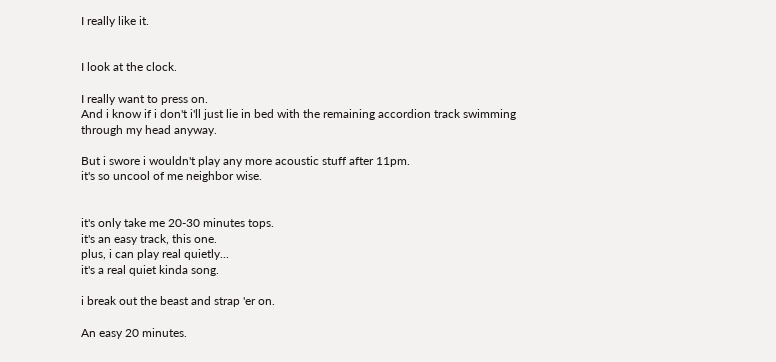I really like it.


I look at the clock.

I really want to press on.
And i know if i don't i'll just lie in bed with the remaining accordion track swimming through my head anyway.

But i swore i wouldn't play any more acoustic stuff after 11pm.
it's so uncool of me neighbor wise.


it's only take me 20-30 minutes tops.
it's an easy track, this one.
plus, i can play real quietly...
it's a real quiet kinda song.

i break out the beast and strap 'er on.

An easy 20 minutes.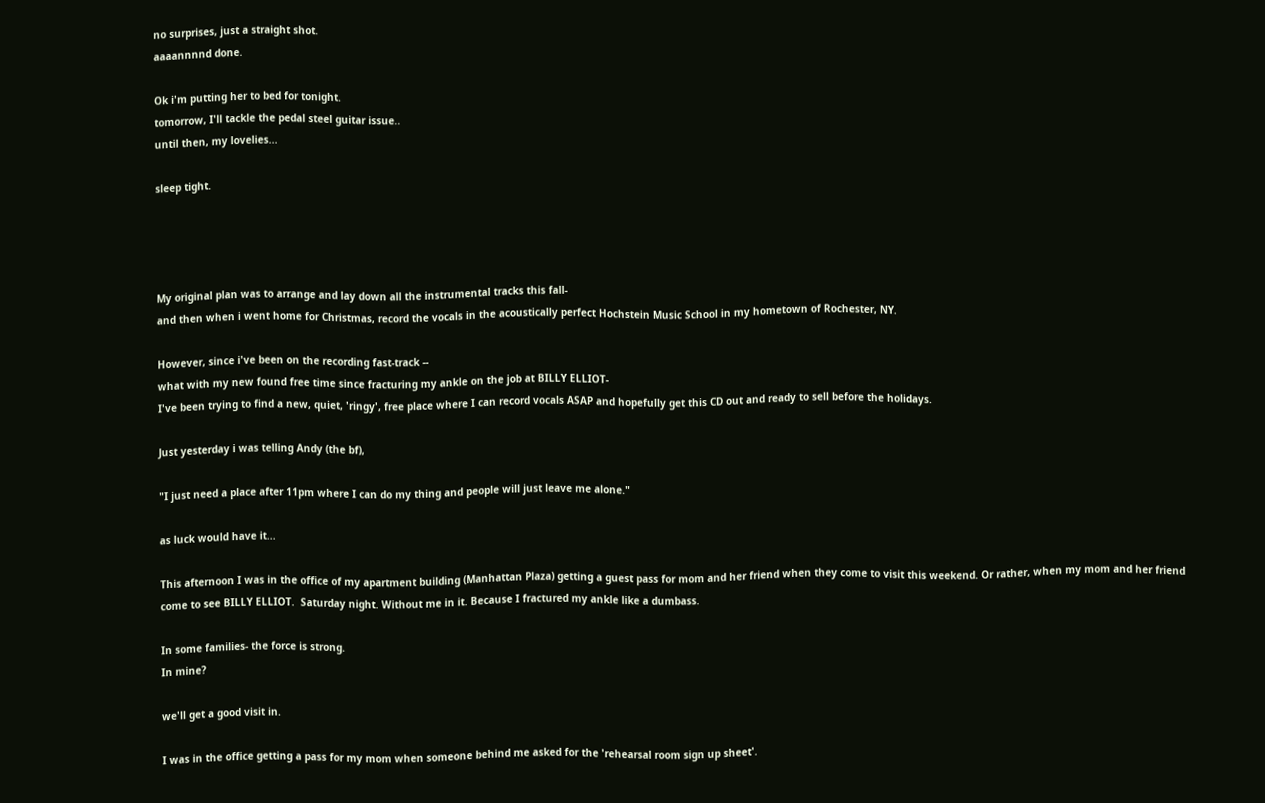no surprises, just a straight shot.
aaaannnnd done.

Ok i'm putting her to bed for tonight.
tomorrow, I'll tackle the pedal steel guitar issue..
until then, my lovelies...

sleep tight.




My original plan was to arrange and lay down all the instrumental tracks this fall-
and then when i went home for Christmas, record the vocals in the acoustically perfect Hochstein Music School in my hometown of Rochester, NY.

However, since i've been on the recording fast-track --
what with my new found free time since fracturing my ankle on the job at BILLY ELLIOT-
I've been trying to find a new, quiet, 'ringy', free place where I can record vocals ASAP and hopefully get this CD out and ready to sell before the holidays.

Just yesterday i was telling Andy (the bf),

"I just need a place after 11pm where I can do my thing and people will just leave me alone."

as luck would have it...

This afternoon I was in the office of my apartment building (Manhattan Plaza) getting a guest pass for mom and her friend when they come to visit this weekend. Or rather, when my mom and her friend come to see BILLY ELLIOT.  Saturday night. Without me in it. Because I fractured my ankle like a dumbass.

In some families- the force is strong.
In mine?

we'll get a good visit in.

I was in the office getting a pass for my mom when someone behind me asked for the 'rehearsal room sign up sheet'.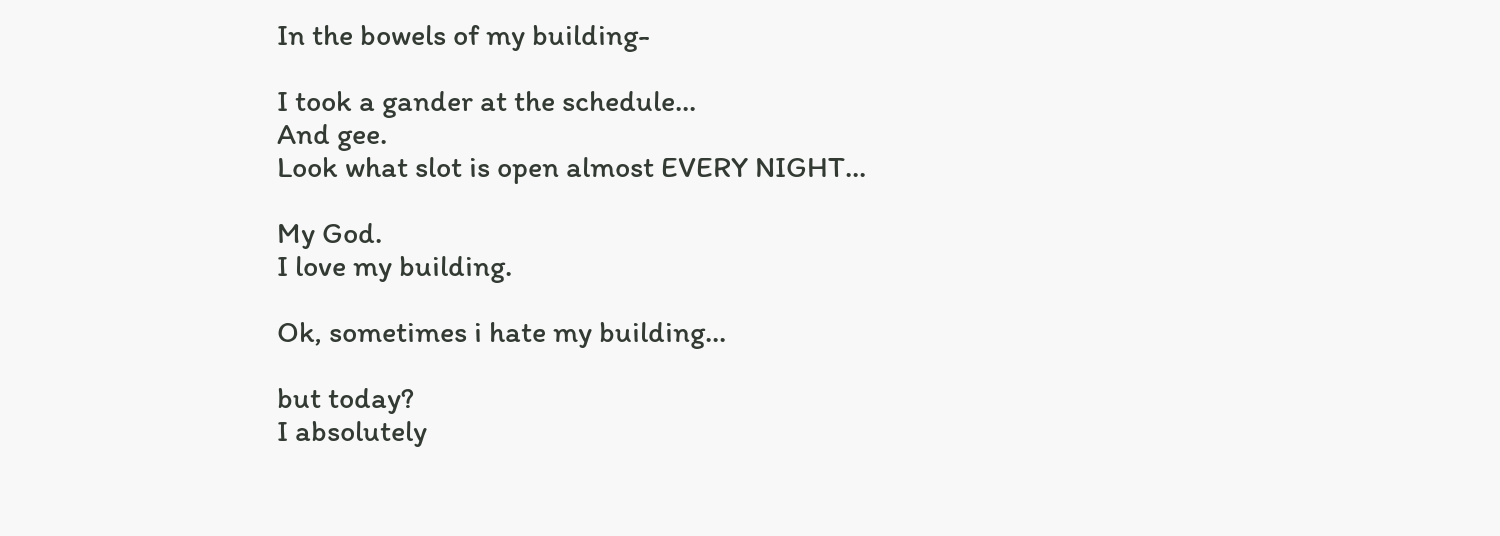In the bowels of my building-

I took a gander at the schedule...
And gee.
Look what slot is open almost EVERY NIGHT...

My God.
I love my building.

Ok, sometimes i hate my building...

but today?
I absolutely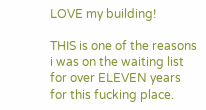LOVE my building!

THIS is one of the reasons i was on the waiting list for over ELEVEN years for this fucking place.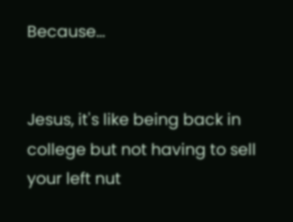Because...


Jesus, it's like being back in college but not having to sell your left nut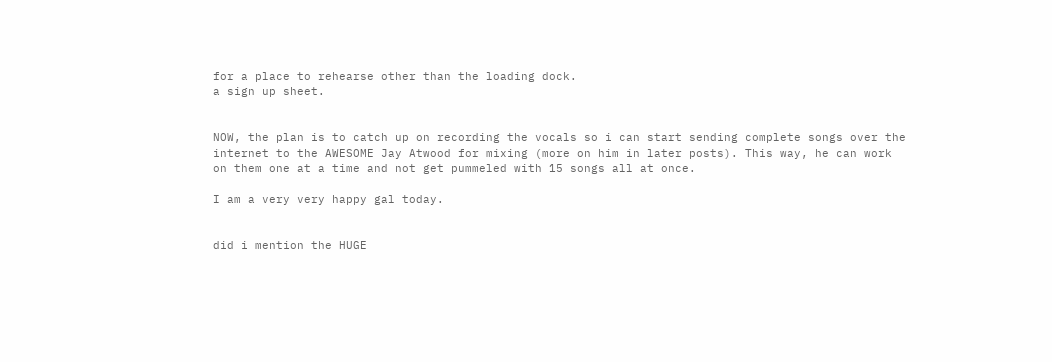for a place to rehearse other than the loading dock.
a sign up sheet.


NOW, the plan is to catch up on recording the vocals so i can start sending complete songs over the internet to the AWESOME Jay Atwood for mixing (more on him in later posts). This way, he can work on them one at a time and not get pummeled with 15 songs all at once.

I am a very very happy gal today.


did i mention the HUGE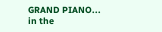GRAND PIANO...
in the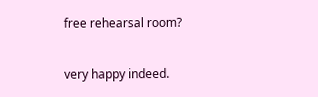free rehearsal room?

very happy indeed.